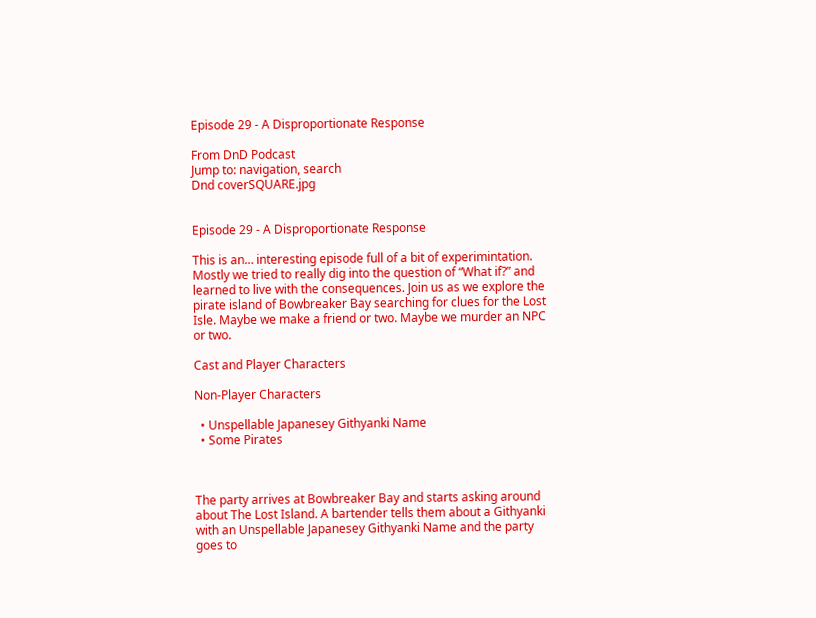Episode 29 - A Disproportionate Response

From DnD Podcast
Jump to: navigation, search
Dnd coverSQUARE.jpg


Episode 29 - A Disproportionate Response

This is an… interesting episode full of a bit of experimintation. Mostly we tried to really dig into the question of “What if?” and learned to live with the consequences. Join us as we explore the pirate island of Bowbreaker Bay searching for clues for the Lost Isle. Maybe we make a friend or two. Maybe we murder an NPC or two.

Cast and Player Characters

Non-Player Characters

  • Unspellable Japanesey Githyanki Name
  • Some Pirates



The party arrives at Bowbreaker Bay and starts asking around about The Lost Island. A bartender tells them about a Githyanki with an Unspellable Japanesey Githyanki Name and the party goes to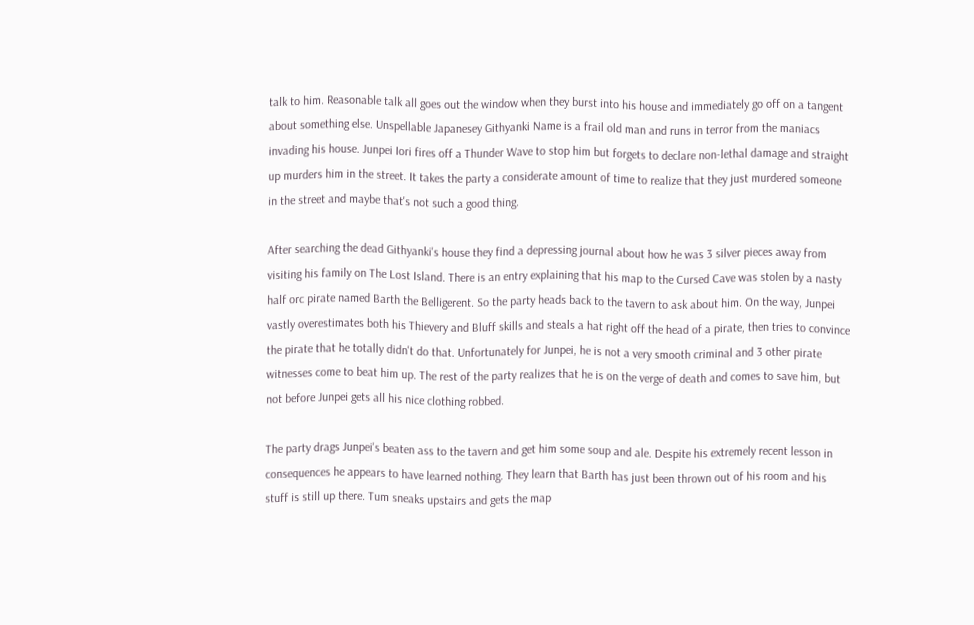talk to him. Reasonable talk all goes out the window when they burst into his house and immediately go off on a tangent about something else. Unspellable Japanesey Githyanki Name is a frail old man and runs in terror from the maniacs invading his house. Junpei Iori fires off a Thunder Wave to stop him but forgets to declare non-lethal damage and straight up murders him in the street. It takes the party a considerate amount of time to realize that they just murdered someone in the street and maybe that's not such a good thing.

After searching the dead Githyanki's house they find a depressing journal about how he was 3 silver pieces away from visiting his family on The Lost Island. There is an entry explaining that his map to the Cursed Cave was stolen by a nasty half orc pirate named Barth the Belligerent. So the party heads back to the tavern to ask about him. On the way, Junpei vastly overestimates both his Thievery and Bluff skills and steals a hat right off the head of a pirate, then tries to convince the pirate that he totally didn't do that. Unfortunately for Junpei, he is not a very smooth criminal and 3 other pirate witnesses come to beat him up. The rest of the party realizes that he is on the verge of death and comes to save him, but not before Junpei gets all his nice clothing robbed.

The party drags Junpei's beaten ass to the tavern and get him some soup and ale. Despite his extremely recent lesson in consequences he appears to have learned nothing. They learn that Barth has just been thrown out of his room and his stuff is still up there. Tum sneaks upstairs and gets the map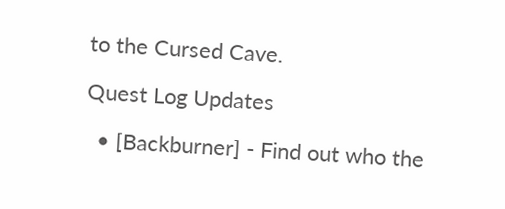to the Cursed Cave.

Quest Log Updates

  • [Backburner] - Find out who the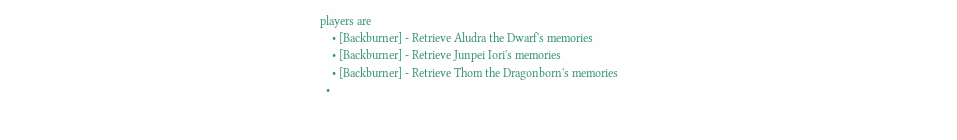players are
    • [Backburner] - Retrieve Aludra the Dwarf's memories
    • [Backburner] - Retrieve Junpei Iori's memories
    • [Backburner] - Retrieve Thom the Dragonborn's memories
  •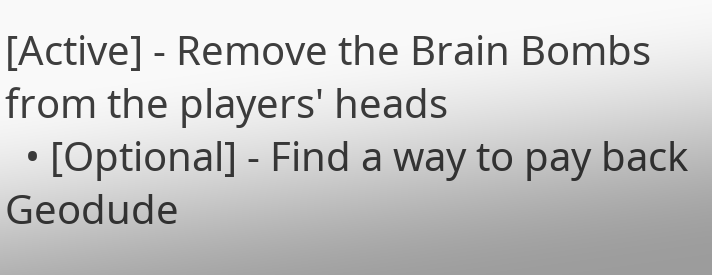[Active] - Remove the Brain Bombs from the players' heads
  • [Optional] - Find a way to pay back Geodude